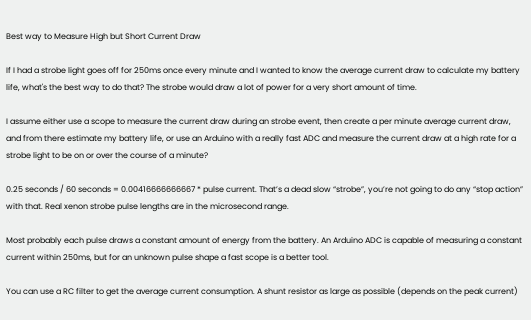Best way to Measure High but Short Current Draw

If I had a strobe light goes off for 250ms once every minute and I wanted to know the average current draw to calculate my battery life, what's the best way to do that? The strobe would draw a lot of power for a very short amount of time.

I assume either use a scope to measure the current draw during an strobe event, then create a per minute average current draw, and from there estimate my battery life, or use an Arduino with a really fast ADC and measure the current draw at a high rate for a strobe light to be on or over the course of a minute?

0.25 seconds / 60 seconds = 0.00416666666667 * pulse current. That’s a dead slow “strobe”, you’re not going to do any “stop action” with that. Real xenon strobe pulse lengths are in the microsecond range.

Most probably each pulse draws a constant amount of energy from the battery. An Arduino ADC is capable of measuring a constant current within 250ms, but for an unknown pulse shape a fast scope is a better tool.

You can use a RC filter to get the average current consumption. A shunt resistor as large as possible (depends on the peak current)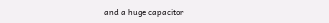and a huge capacitor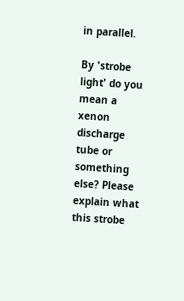in parallel.

By 'strobe light' do you mean a xenon discharge tube or something else? Please explain what this strobe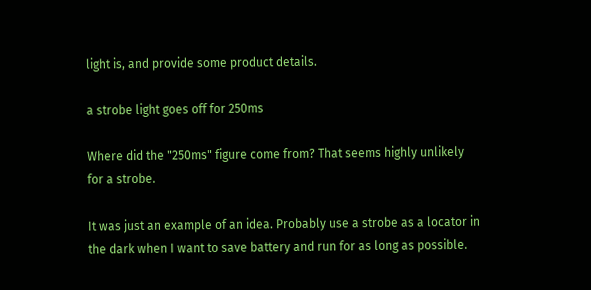light is, and provide some product details.

a strobe light goes off for 250ms

Where did the "250ms" figure come from? That seems highly unlikely for a strobe.

It was just an example of an idea. Probably use a strobe as a locator in the dark when I want to save battery and run for as long as possible.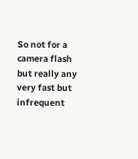So not for a camera flash but really any very fast but infrequent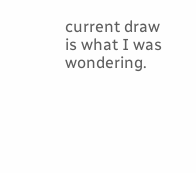current draw is what I was wondering.